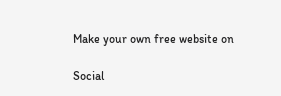Make your own free website on

Social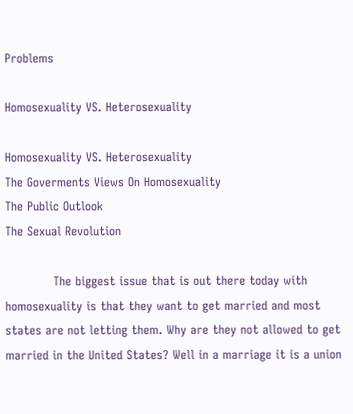Problems

Homosexuality VS. Heterosexuality

Homosexuality VS. Heterosexuality
The Goverments Views On Homosexuality
The Public Outlook
The Sexual Revolution

            The biggest issue that is out there today with homosexuality is that they want to get married and most states are not letting them. Why are they not allowed to get married in the United States? Well in a marriage it is a union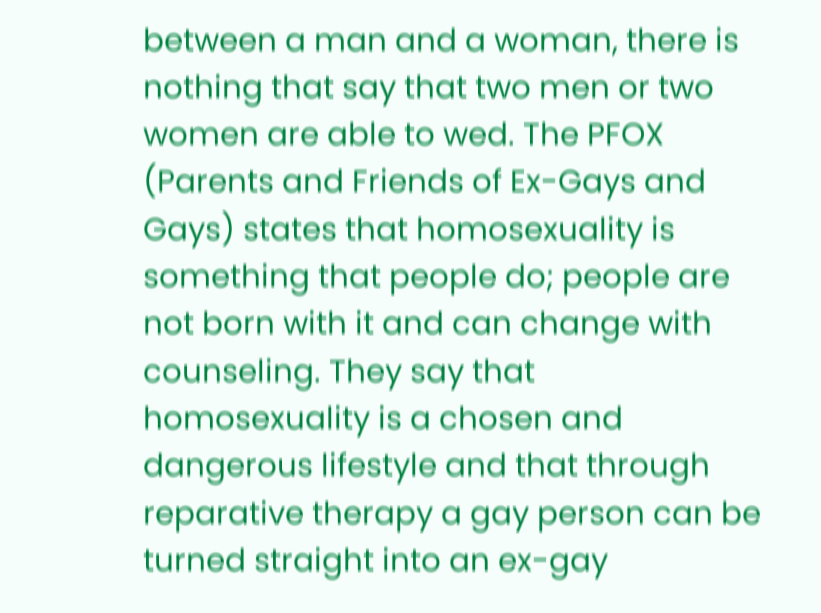between a man and a woman, there is nothing that say that two men or two women are able to wed. The PFOX (Parents and Friends of Ex-Gays and Gays) states that homosexuality is something that people do; people are not born with it and can change with counseling. They say that homosexuality is a chosen and dangerous lifestyle and that through reparative therapy a gay person can be turned straight into an ex-gay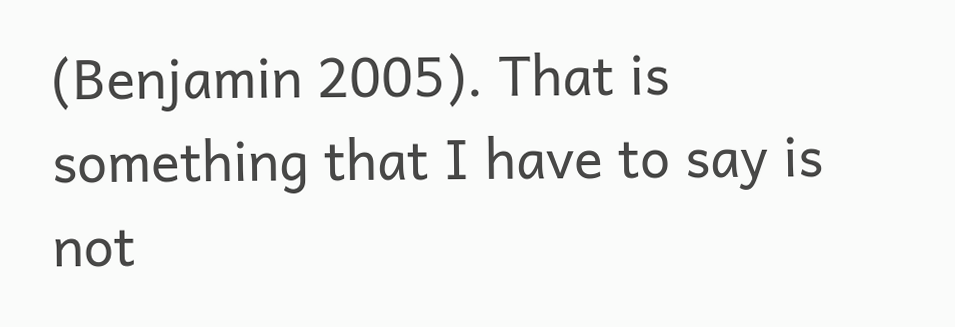(Benjamin 2005). That is something that I have to say is not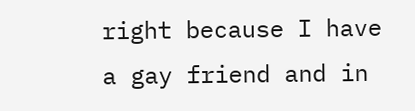right because I have a gay friend and in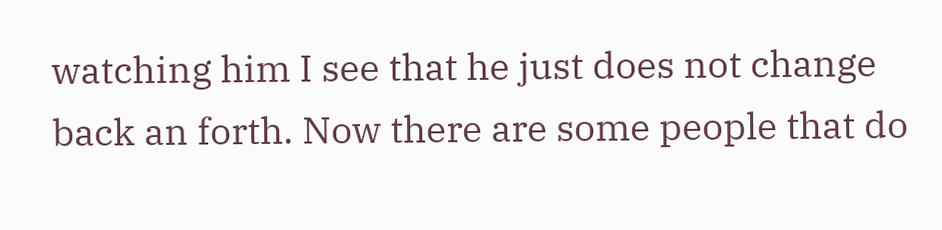watching him I see that he just does not change back an forth. Now there are some people that do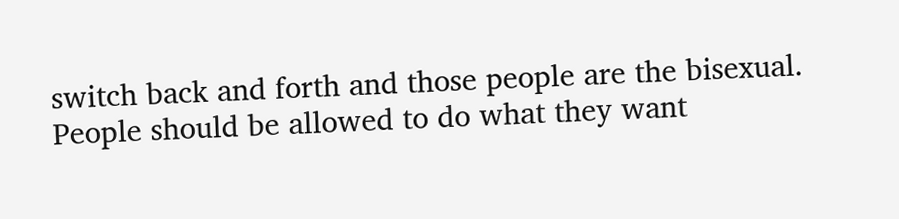switch back and forth and those people are the bisexual. People should be allowed to do what they want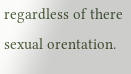regardless of there sexual orentation.